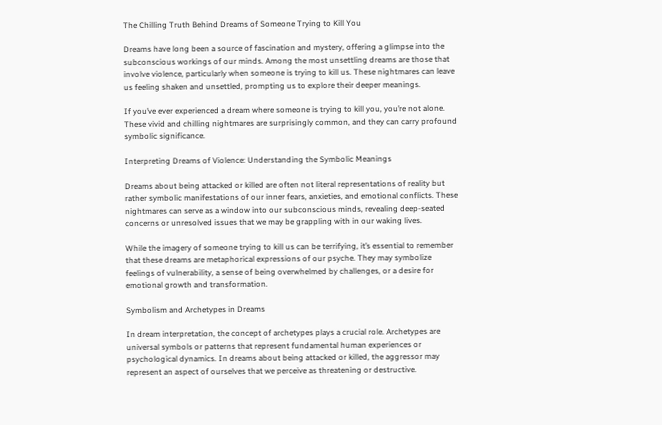The Chilling Truth Behind Dreams of Someone Trying to Kill You

Dreams have long been a source of fascination and mystery, offering a glimpse into the subconscious workings of our minds. Among the most unsettling dreams are those that involve violence, particularly when someone is trying to kill us. These nightmares can leave us feeling shaken and unsettled, prompting us to explore their deeper meanings.

If you’ve ever experienced a dream where someone is trying to kill you, you’re not alone. These vivid and chilling nightmares are surprisingly common, and they can carry profound symbolic significance.

Interpreting Dreams of Violence: Understanding the Symbolic Meanings

Dreams about being attacked or killed are often not literal representations of reality but rather symbolic manifestations of our inner fears, anxieties, and emotional conflicts. These nightmares can serve as a window into our subconscious minds, revealing deep-seated concerns or unresolved issues that we may be grappling with in our waking lives.

While the imagery of someone trying to kill us can be terrifying, it’s essential to remember that these dreams are metaphorical expressions of our psyche. They may symbolize feelings of vulnerability, a sense of being overwhelmed by challenges, or a desire for emotional growth and transformation.

Symbolism and Archetypes in Dreams

In dream interpretation, the concept of archetypes plays a crucial role. Archetypes are universal symbols or patterns that represent fundamental human experiences or psychological dynamics. In dreams about being attacked or killed, the aggressor may represent an aspect of ourselves that we perceive as threatening or destructive.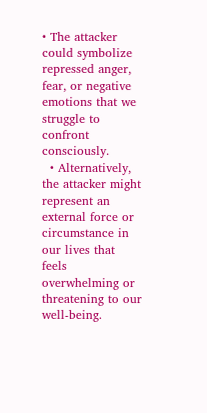• The attacker could symbolize repressed anger, fear, or negative emotions that we struggle to confront consciously.
  • Alternatively, the attacker might represent an external force or circumstance in our lives that feels overwhelming or threatening to our well-being.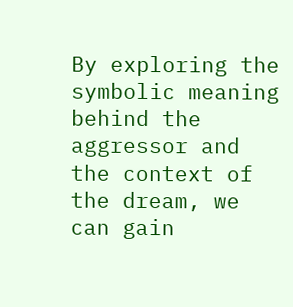By exploring the symbolic meaning behind the aggressor and the context of the dream, we can gain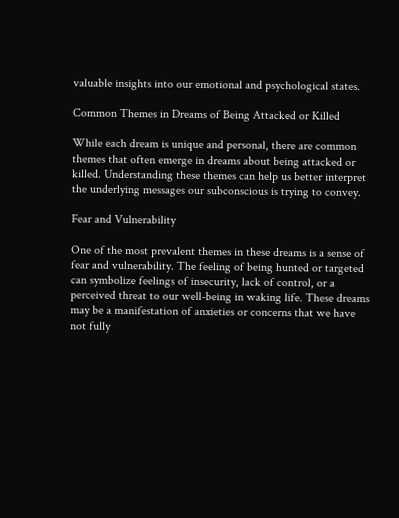valuable insights into our emotional and psychological states.

Common Themes in Dreams of Being Attacked or Killed

While each dream is unique and personal, there are common themes that often emerge in dreams about being attacked or killed. Understanding these themes can help us better interpret the underlying messages our subconscious is trying to convey.

Fear and Vulnerability

One of the most prevalent themes in these dreams is a sense of fear and vulnerability. The feeling of being hunted or targeted can symbolize feelings of insecurity, lack of control, or a perceived threat to our well-being in waking life. These dreams may be a manifestation of anxieties or concerns that we have not fully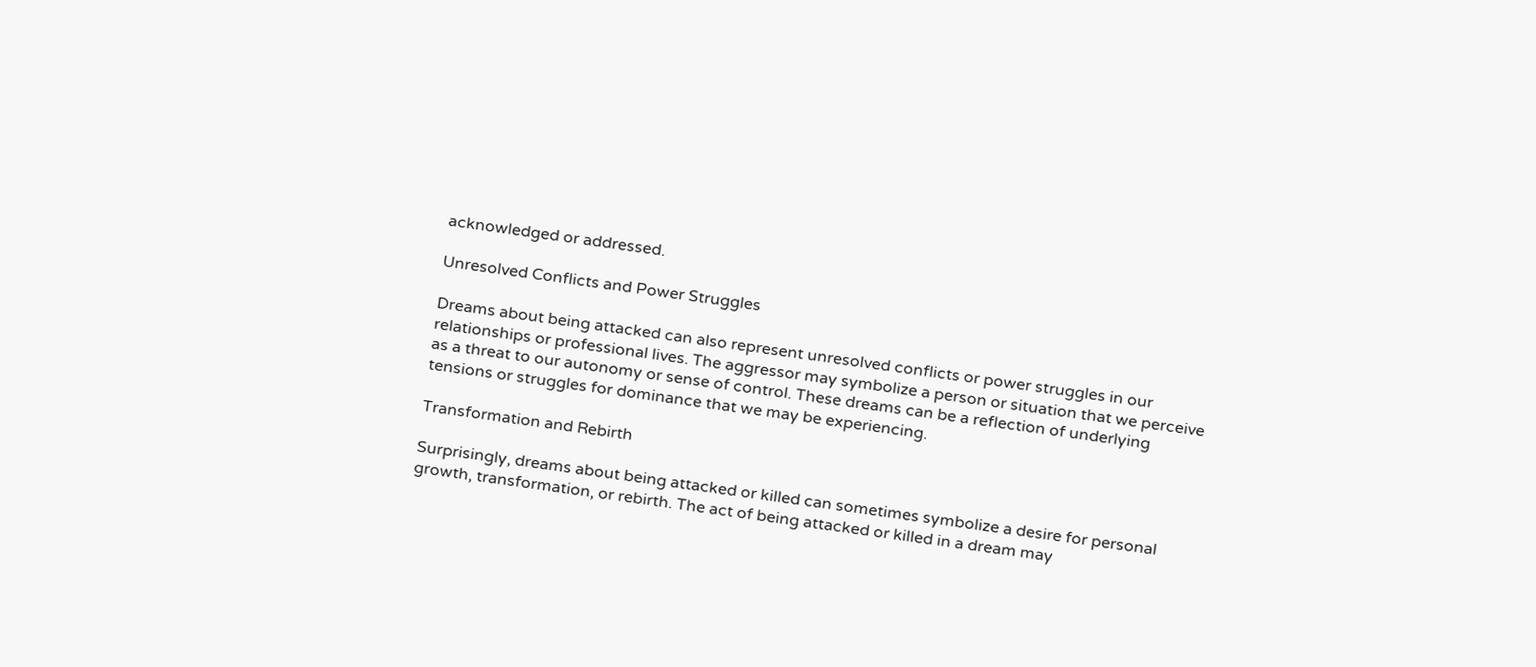acknowledged or addressed.

Unresolved Conflicts and Power Struggles

Dreams about being attacked can also represent unresolved conflicts or power struggles in our relationships or professional lives. The aggressor may symbolize a person or situation that we perceive as a threat to our autonomy or sense of control. These dreams can be a reflection of underlying tensions or struggles for dominance that we may be experiencing.

Transformation and Rebirth

Surprisingly, dreams about being attacked or killed can sometimes symbolize a desire for personal growth, transformation, or rebirth. The act of being attacked or killed in a dream may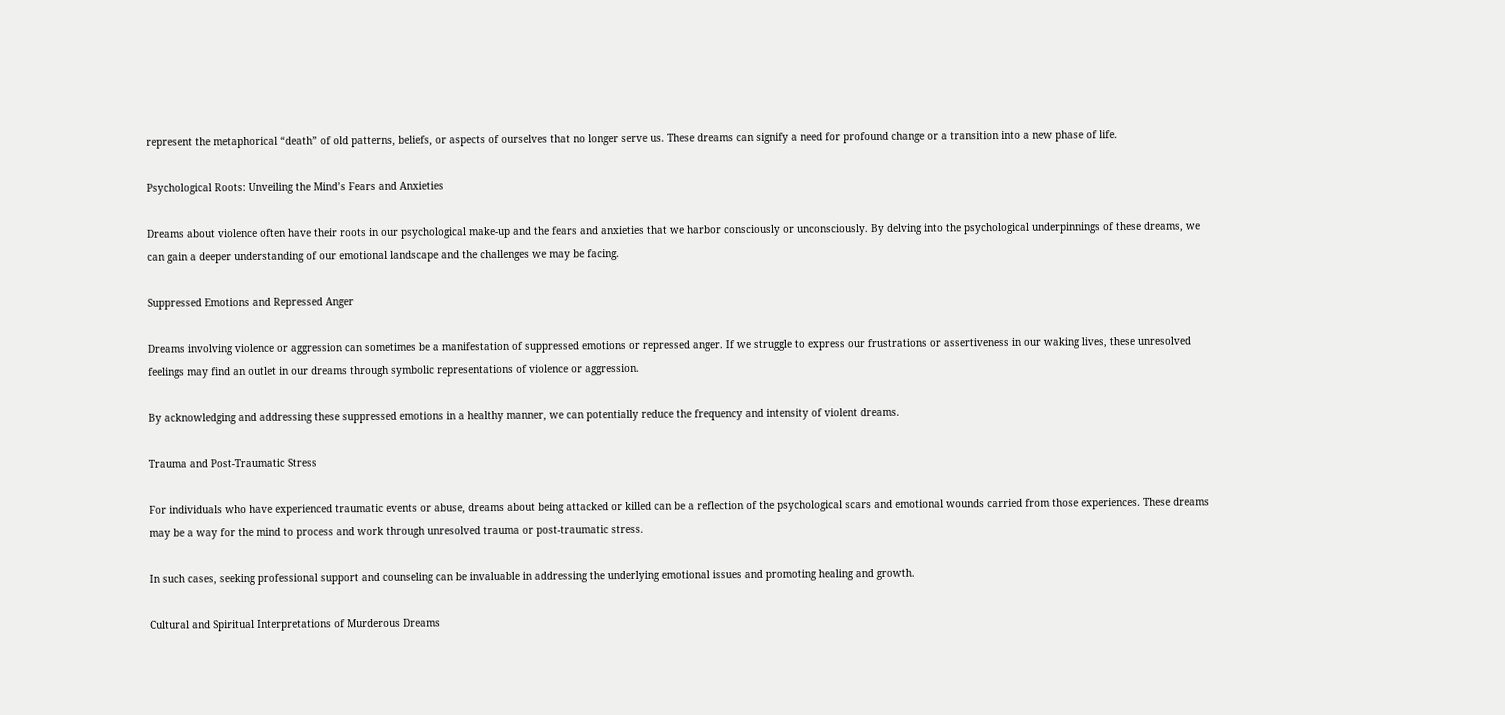represent the metaphorical “death” of old patterns, beliefs, or aspects of ourselves that no longer serve us. These dreams can signify a need for profound change or a transition into a new phase of life.

Psychological Roots: Unveiling the Mind’s Fears and Anxieties

Dreams about violence often have their roots in our psychological make-up and the fears and anxieties that we harbor consciously or unconsciously. By delving into the psychological underpinnings of these dreams, we can gain a deeper understanding of our emotional landscape and the challenges we may be facing.

Suppressed Emotions and Repressed Anger

Dreams involving violence or aggression can sometimes be a manifestation of suppressed emotions or repressed anger. If we struggle to express our frustrations or assertiveness in our waking lives, these unresolved feelings may find an outlet in our dreams through symbolic representations of violence or aggression.

By acknowledging and addressing these suppressed emotions in a healthy manner, we can potentially reduce the frequency and intensity of violent dreams.

Trauma and Post-Traumatic Stress

For individuals who have experienced traumatic events or abuse, dreams about being attacked or killed can be a reflection of the psychological scars and emotional wounds carried from those experiences. These dreams may be a way for the mind to process and work through unresolved trauma or post-traumatic stress.

In such cases, seeking professional support and counseling can be invaluable in addressing the underlying emotional issues and promoting healing and growth.

Cultural and Spiritual Interpretations of Murderous Dreams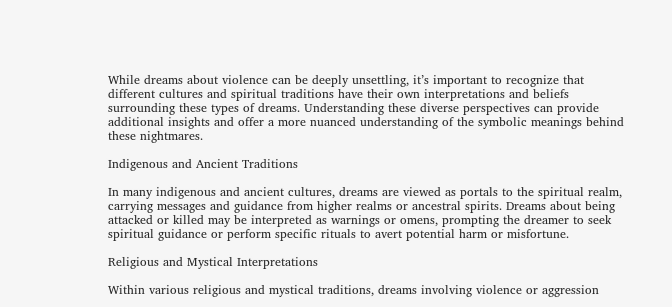While dreams about violence can be deeply unsettling, it’s important to recognize that different cultures and spiritual traditions have their own interpretations and beliefs surrounding these types of dreams. Understanding these diverse perspectives can provide additional insights and offer a more nuanced understanding of the symbolic meanings behind these nightmares.

Indigenous and Ancient Traditions

In many indigenous and ancient cultures, dreams are viewed as portals to the spiritual realm, carrying messages and guidance from higher realms or ancestral spirits. Dreams about being attacked or killed may be interpreted as warnings or omens, prompting the dreamer to seek spiritual guidance or perform specific rituals to avert potential harm or misfortune.

Religious and Mystical Interpretations

Within various religious and mystical traditions, dreams involving violence or aggression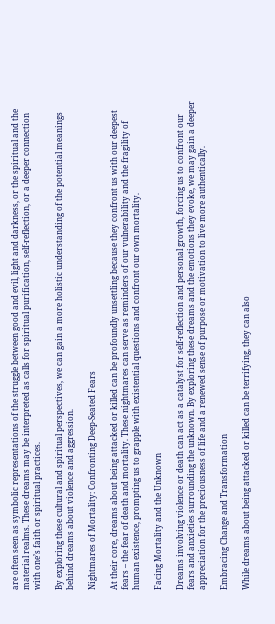are often seen as symbolic representations of the struggle between good and evil, light and darkness, or the spiritual and the material realms. These dreams may be interpreted as calls for spiritual purification, self-reflection, or a deeper connection with one’s faith or spiritual practices.

By exploring these cultural and spiritual perspectives, we can gain a more holistic understanding of the potential meanings behind dreams about violence and aggression.

Nightmares of Mortality: Confronting Deep-Seated Fears

At their core, dreams about being attacked or killed can be profoundly unsettling because they confront us with our deepest fears – the fear of death and mortality. These nightmares can serve as reminders of our vulnerability and the fragility of human existence, prompting us to grapple with existential questions and confront our own mortality.

Facing Mortality and the Unknown

Dreams involving violence or death can act as a catalyst for self-reflection and personal growth, forcing us to confront our fears and anxieties surrounding the unknown. By exploring these dreams and the emotions they evoke, we may gain a deeper appreciation for the preciousness of life and a renewed sense of purpose or motivation to live more authentically.

Embracing Change and Transformation

While dreams about being attacked or killed can be terrifying, they can also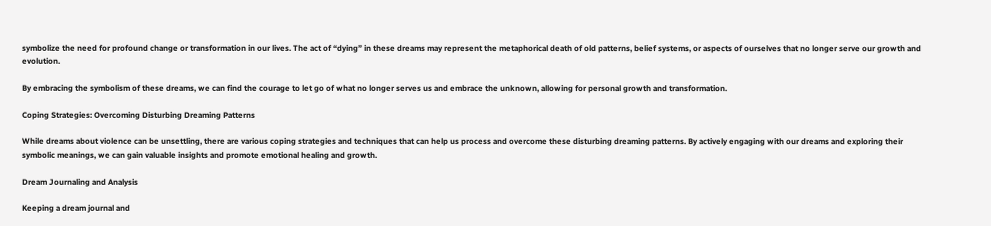symbolize the need for profound change or transformation in our lives. The act of “dying” in these dreams may represent the metaphorical death of old patterns, belief systems, or aspects of ourselves that no longer serve our growth and evolution.

By embracing the symbolism of these dreams, we can find the courage to let go of what no longer serves us and embrace the unknown, allowing for personal growth and transformation.

Coping Strategies: Overcoming Disturbing Dreaming Patterns

While dreams about violence can be unsettling, there are various coping strategies and techniques that can help us process and overcome these disturbing dreaming patterns. By actively engaging with our dreams and exploring their symbolic meanings, we can gain valuable insights and promote emotional healing and growth.

Dream Journaling and Analysis

Keeping a dream journal and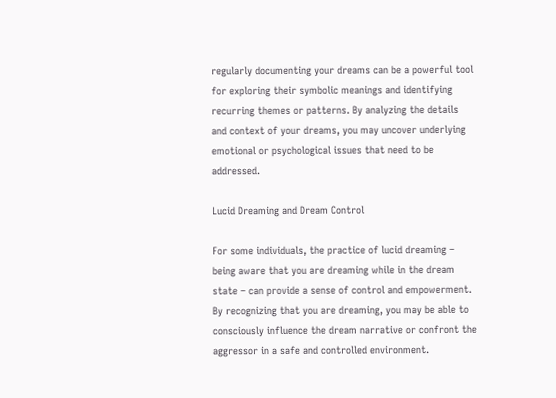regularly documenting your dreams can be a powerful tool for exploring their symbolic meanings and identifying recurring themes or patterns. By analyzing the details and context of your dreams, you may uncover underlying emotional or psychological issues that need to be addressed.

Lucid Dreaming and Dream Control

For some individuals, the practice of lucid dreaming – being aware that you are dreaming while in the dream state – can provide a sense of control and empowerment. By recognizing that you are dreaming, you may be able to consciously influence the dream narrative or confront the aggressor in a safe and controlled environment.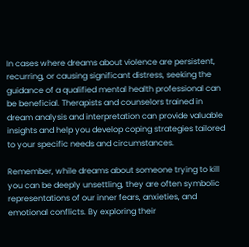In cases where dreams about violence are persistent, recurring, or causing significant distress, seeking the guidance of a qualified mental health professional can be beneficial. Therapists and counselors trained in dream analysis and interpretation can provide valuable insights and help you develop coping strategies tailored to your specific needs and circumstances.

Remember, while dreams about someone trying to kill you can be deeply unsettling, they are often symbolic representations of our inner fears, anxieties, and emotional conflicts. By exploring their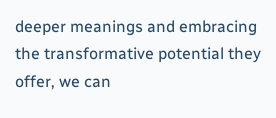deeper meanings and embracing the transformative potential they offer, we can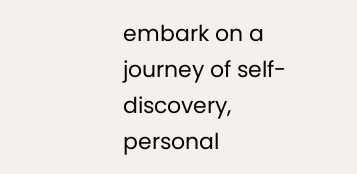embark on a journey of self-discovery, personal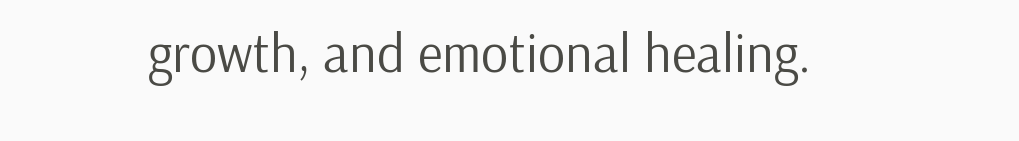growth, and emotional healing.